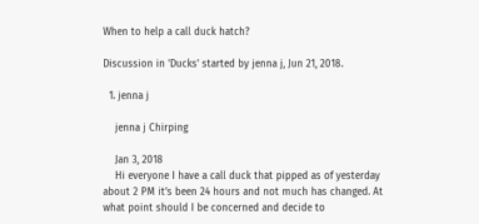When to help a call duck hatch?

Discussion in 'Ducks' started by jenna j, Jun 21, 2018.

  1. jenna j

    jenna j Chirping

    Jan 3, 2018
    Hi everyone I have a call duck that pipped as of yesterday about 2 PM it’s been 24 hours and not much has changed. At what point should I be concerned and decide to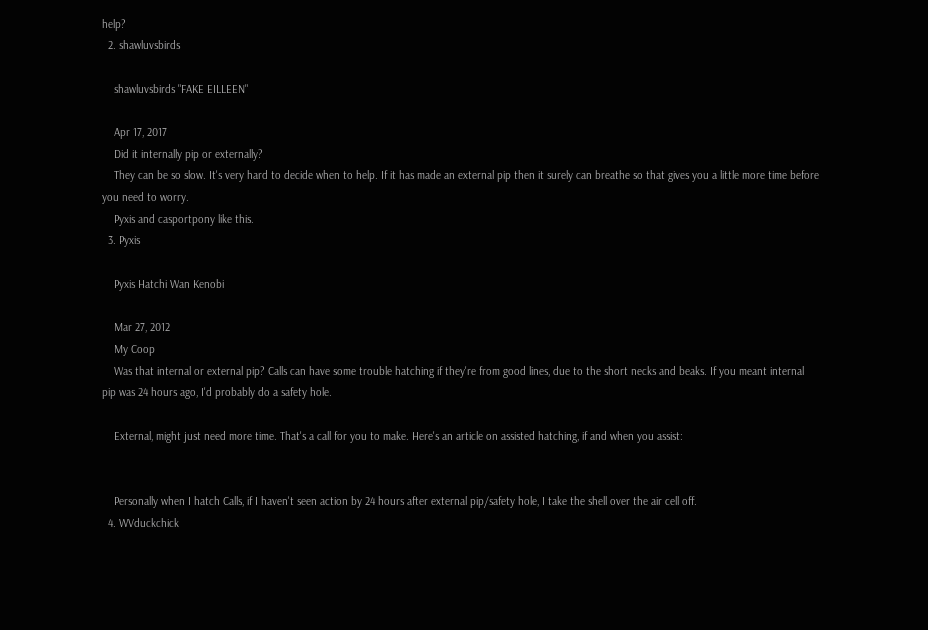help?
  2. shawluvsbirds

    shawluvsbirds "FAKE EILLEEN"

    Apr 17, 2017
    Did it internally pip or externally?
    They can be so slow. It's very hard to decide when to help. If it has made an external pip then it surely can breathe so that gives you a little more time before you need to worry.
    Pyxis and casportpony like this.
  3. Pyxis

    Pyxis Hatchi Wan Kenobi

    Mar 27, 2012
    My Coop
    Was that internal or external pip? Calls can have some trouble hatching if they're from good lines, due to the short necks and beaks. If you meant internal pip was 24 hours ago, I'd probably do a safety hole.

    External, might just need more time. That's a call for you to make. Here's an article on assisted hatching, if and when you assist:


    Personally when I hatch Calls, if I haven't seen action by 24 hours after external pip/safety hole, I take the shell over the air cell off.
  4. WVduckchick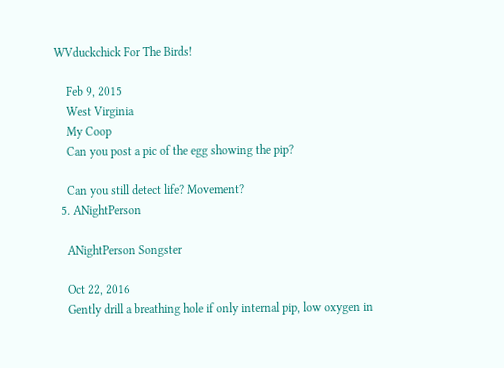WVduckchick For The Birds!

    Feb 9, 2015
    West Virginia
    My Coop
    Can you post a pic of the egg showing the pip?

    Can you still detect life? Movement?
  5. ANightPerson

    ANightPerson Songster

    Oct 22, 2016
    Gently drill a breathing hole if only internal pip, low oxygen in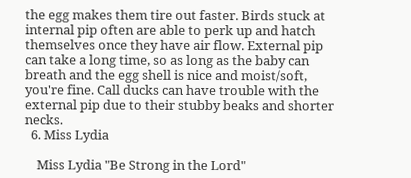the egg makes them tire out faster. Birds stuck at internal pip often are able to perk up and hatch themselves once they have air flow. External pip can take a long time, so as long as the baby can breath and the egg shell is nice and moist/soft, you're fine. Call ducks can have trouble with the external pip due to their stubby beaks and shorter necks.
  6. Miss Lydia

    Miss Lydia "Be Strong in the Lord"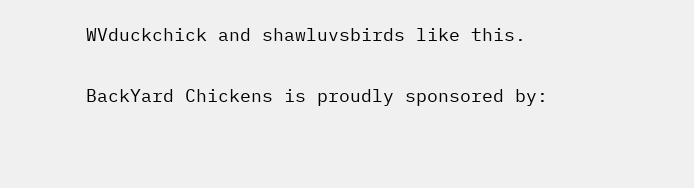WVduckchick and shawluvsbirds like this.

BackYard Chickens is proudly sponsored by: